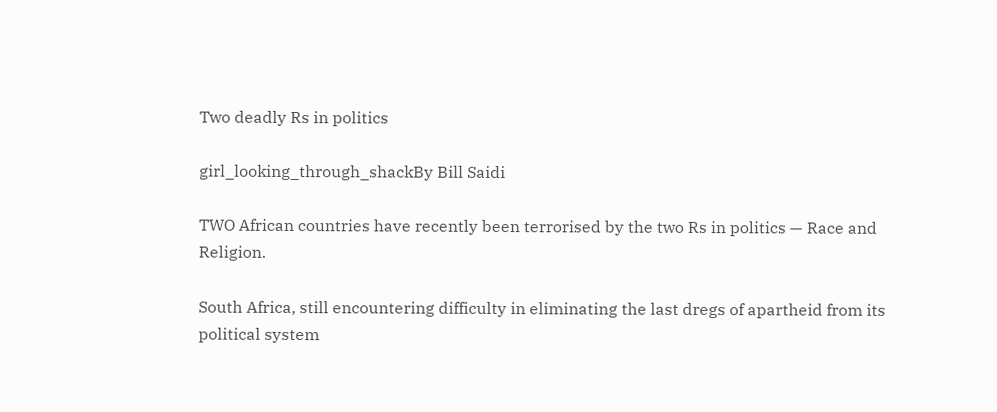Two deadly Rs in politics

girl_looking_through_shackBy Bill Saidi

TWO African countries have recently been terrorised by the two Rs in politics — Race and Religion.

South Africa, still encountering difficulty in eliminating the last dregs of apartheid from its political system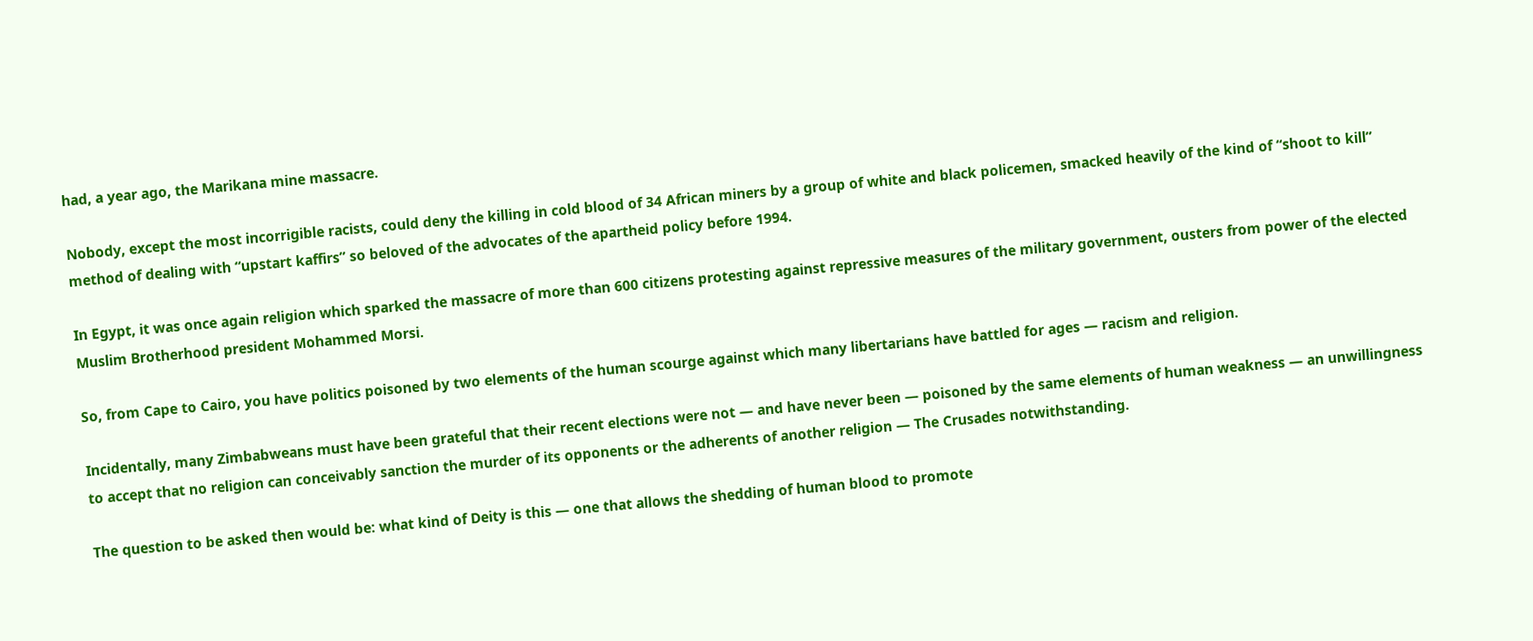had, a year ago, the Marikana mine massacre.

Nobody, except the most incorrigible racists, could deny the killing in cold blood of 34 African miners by a group of white and black policemen, smacked heavily of the kind of “shoot to kill” method of dealing with “upstart kaffirs” so beloved of the advocates of the apartheid policy before 1994.

In Egypt, it was once again religion which sparked the massacre of more than 600 citizens protesting against repressive measures of the military government, ousters from power of the elected Muslim Brotherhood president Mohammed Morsi.

So, from Cape to Cairo, you have politics poisoned by two elements of the human scourge against which many libertarians have battled for ages — racism and religion.

Incidentally, many Zimbabweans must have been grateful that their recent elections were not — and have never been — poisoned by the same elements of human weakness — an unwillingness to accept that no religion can conceivably sanction the murder of its opponents or the adherents of another religion — The Crusades notwithstanding.

The question to be asked then would be: what kind of Deity is this — one that allows the shedding of human blood to promote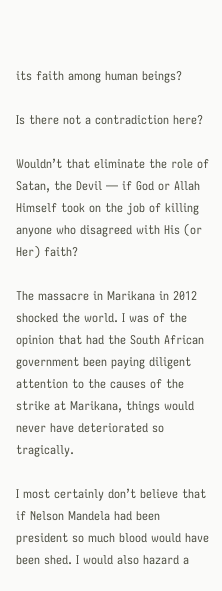its faith among human beings?

Is there not a contradiction here?

Wouldn’t that eliminate the role of Satan, the Devil — if God or Allah Himself took on the job of killing anyone who disagreed with His (or Her) faith?

The massacre in Marikana in 2012 shocked the world. I was of the opinion that had the South African government been paying diligent attention to the causes of the strike at Marikana, things would never have deteriorated so tragically.

I most certainly don’t believe that if Nelson Mandela had been president so much blood would have been shed. I would also hazard a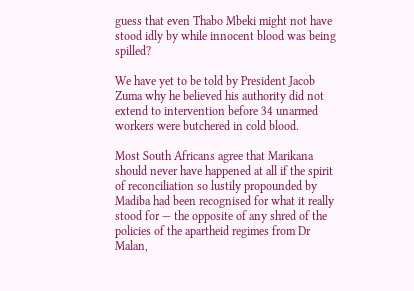guess that even Thabo Mbeki might not have stood idly by while innocent blood was being spilled?

We have yet to be told by President Jacob Zuma why he believed his authority did not extend to intervention before 34 unarmed workers were butchered in cold blood.

Most South Africans agree that Marikana should never have happened at all if the spirit of reconciliation so lustily propounded by Madiba had been recognised for what it really stood for — the opposite of any shred of the policies of the apartheid regimes from Dr Malan,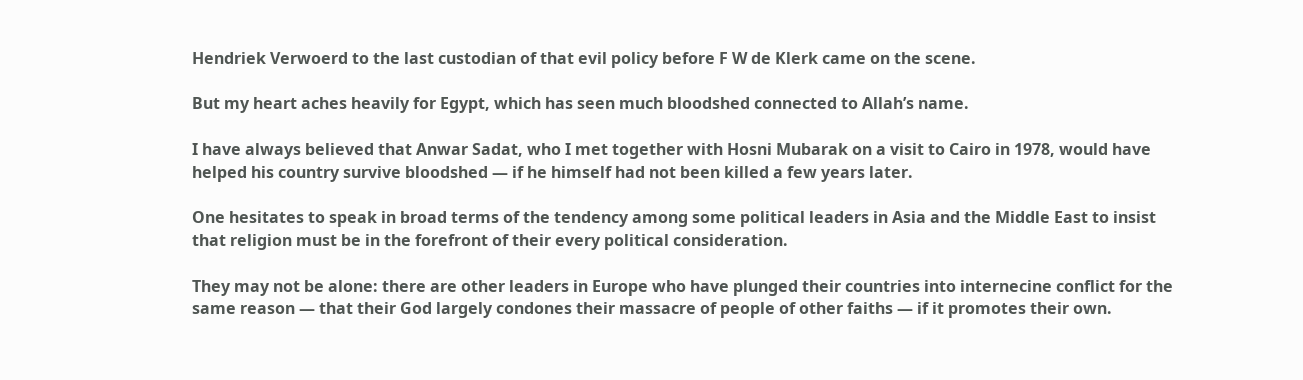Hendriek Verwoerd to the last custodian of that evil policy before F W de Klerk came on the scene.

But my heart aches heavily for Egypt, which has seen much bloodshed connected to Allah’s name.

I have always believed that Anwar Sadat, who I met together with Hosni Mubarak on a visit to Cairo in 1978, would have helped his country survive bloodshed — if he himself had not been killed a few years later.

One hesitates to speak in broad terms of the tendency among some political leaders in Asia and the Middle East to insist that religion must be in the forefront of their every political consideration.

They may not be alone: there are other leaders in Europe who have plunged their countries into internecine conflict for the same reason — that their God largely condones their massacre of people of other faiths — if it promotes their own.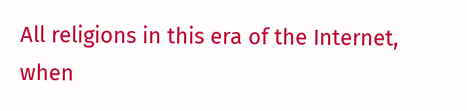All religions in this era of the Internet, when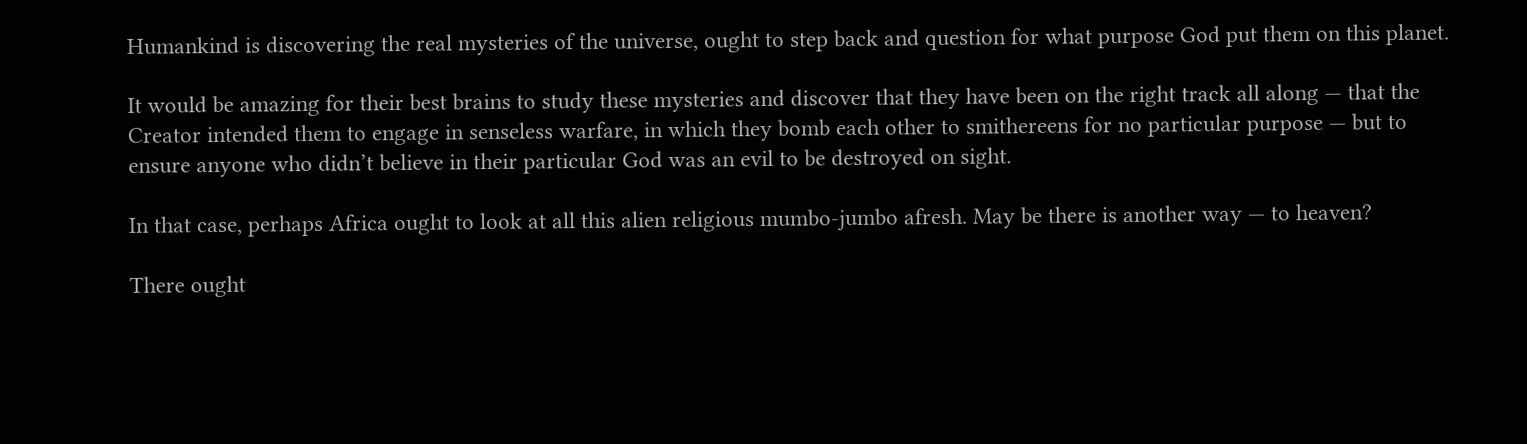Humankind is discovering the real mysteries of the universe, ought to step back and question for what purpose God put them on this planet.

It would be amazing for their best brains to study these mysteries and discover that they have been on the right track all along — that the Creator intended them to engage in senseless warfare, in which they bomb each other to smithereens for no particular purpose — but to ensure anyone who didn’t believe in their particular God was an evil to be destroyed on sight.

In that case, perhaps Africa ought to look at all this alien religious mumbo-jumbo afresh. May be there is another way — to heaven?

There ought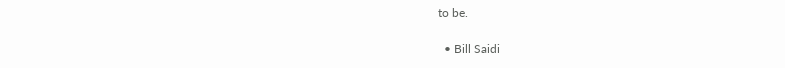to be.

  • Bill Saidi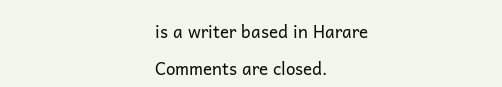is a writer based in Harare

Comments are closed.